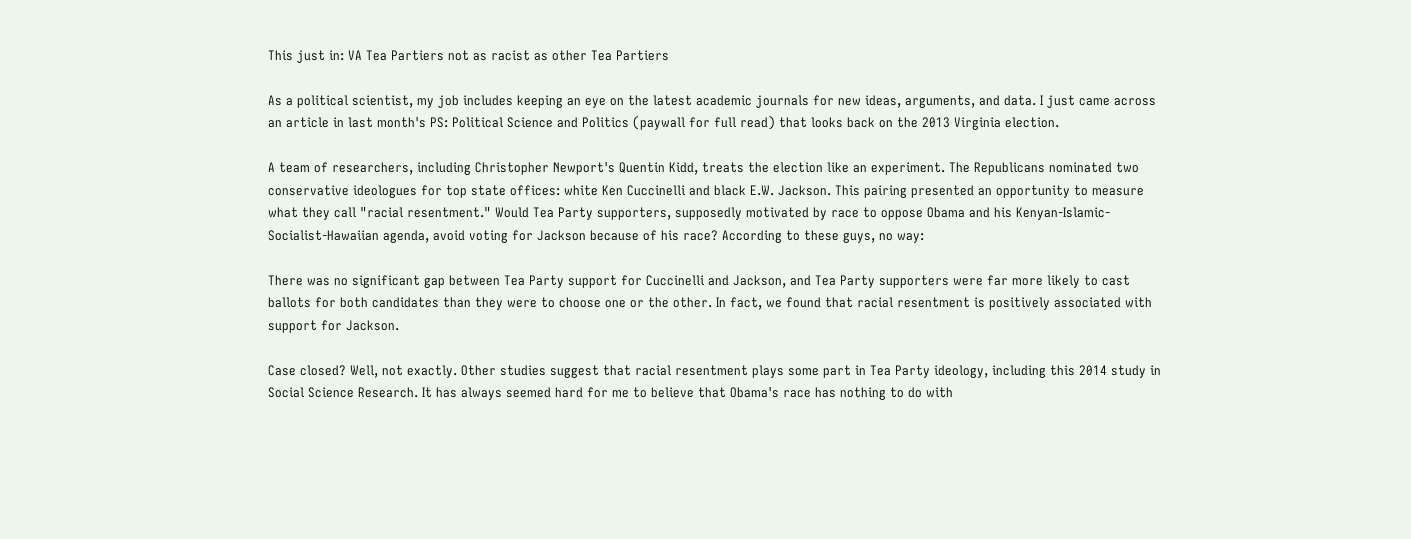This just in: VA Tea Partiers not as racist as other Tea Partiers

As a political scientist, my job includes keeping an eye on the latest academic journals for new ideas, arguments, and data. I just came across an article in last month's PS: Political Science and Politics (paywall for full read) that looks back on the 2013 Virginia election.

A team of researchers, including Christopher Newport's Quentin Kidd, treats the election like an experiment. The Republicans nominated two conservative ideologues for top state offices: white Ken Cuccinelli and black E.W. Jackson. This pairing presented an opportunity to measure what they call "racial resentment." Would Tea Party supporters, supposedly motivated by race to oppose Obama and his Kenyan-Islamic-Socialist-Hawaiian agenda, avoid voting for Jackson because of his race? According to these guys, no way:

There was no significant gap between Tea Party support for Cuccinelli and Jackson, and Tea Party supporters were far more likely to cast ballots for both candidates than they were to choose one or the other. In fact, we found that racial resentment is positively associated with support for Jackson.

Case closed? Well, not exactly. Other studies suggest that racial resentment plays some part in Tea Party ideology, including this 2014 study in Social Science Research. It has always seemed hard for me to believe that Obama's race has nothing to do with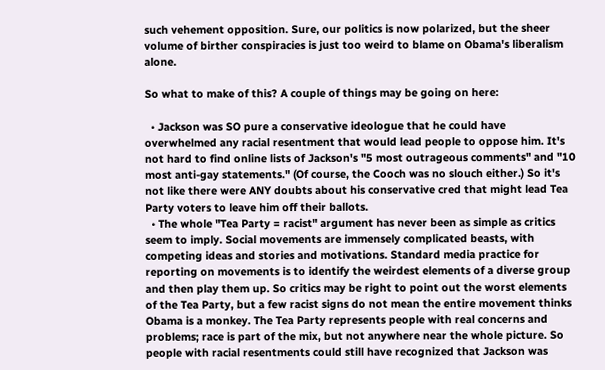such vehement opposition. Sure, our politics is now polarized, but the sheer volume of birther conspiracies is just too weird to blame on Obama's liberalism alone.

So what to make of this? A couple of things may be going on here:

  • Jackson was SO pure a conservative ideologue that he could have overwhelmed any racial resentment that would lead people to oppose him. It's not hard to find online lists of Jackson's "5 most outrageous comments" and "10 most anti-gay statements." (Of course, the Cooch was no slouch either.) So it's not like there were ANY doubts about his conservative cred that might lead Tea Party voters to leave him off their ballots.
  • The whole "Tea Party = racist" argument has never been as simple as critics seem to imply. Social movements are immensely complicated beasts, with competing ideas and stories and motivations. Standard media practice for reporting on movements is to identify the weirdest elements of a diverse group and then play them up. So critics may be right to point out the worst elements of the Tea Party, but a few racist signs do not mean the entire movement thinks Obama is a monkey. The Tea Party represents people with real concerns and problems; race is part of the mix, but not anywhere near the whole picture. So people with racial resentments could still have recognized that Jackson was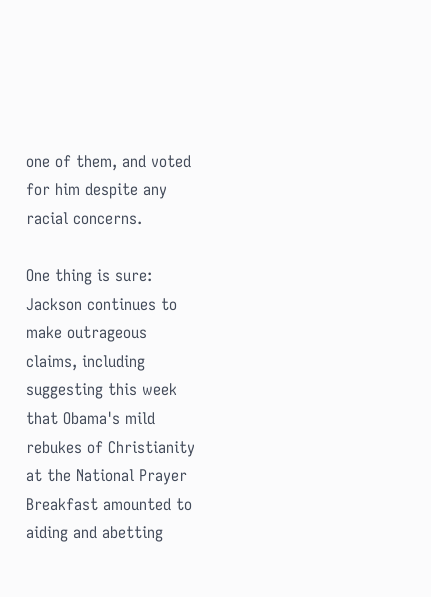one of them, and voted for him despite any racial concerns.

One thing is sure: Jackson continues to make outrageous claims, including suggesting this week that Obama's mild rebukes of Christianity at the National Prayer Breakfast amounted to aiding and abetting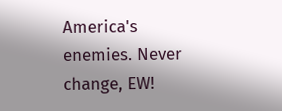America's enemies. Never change, EW!